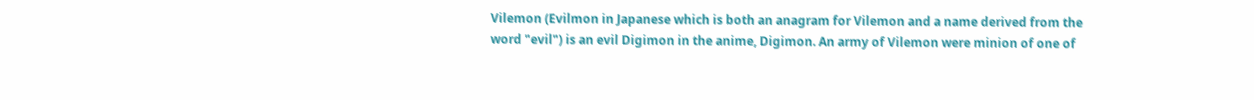Vilemon (Evilmon in Japanese which is both an anagram for Vilemon and a name derived from the word "evil") is an evil Digimon in the anime, Digimon. An army of Vilemon were minion of one of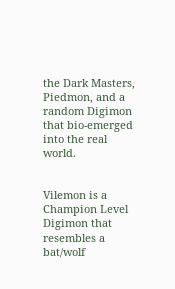the Dark Masters, Piedmon, and a random Digimon that bio-emerged into the real world.


Vilemon is a Champion Level Digimon that resembles a bat/wolf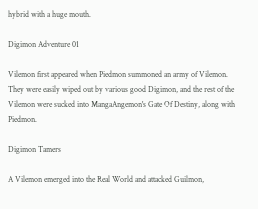hybrid with a huge mouth.

Digimon Adventure 01

Vilemon first appeared when Piedmon summoned an army of Vilemon. They were easily wiped out by various good Digimon, and the rest of the Vilemon were sucked into MangaAngemon's Gate Of Destiny, along with Piedmon.

Digimon Tamers

A Vilemon emerged into the Real World and attacked Guilmon,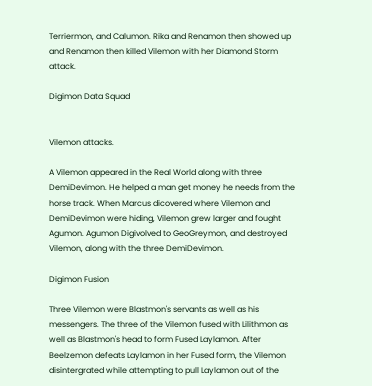Terriermon, and Calumon. Rika and Renamon then showed up and Renamon then killed Vilemon with her Diamond Storm attack.

Digimon Data Squad


Vilemon attacks.

A Vilemon appeared in the Real World along with three DemiDevimon. He helped a man get money he needs from the horse track. When Marcus dicovered where Vilemon and DemiDevimon were hiding, Vilemon grew larger and fought Agumon. Agumon Digivolved to GeoGreymon, and destroyed Vilemon, along with the three DemiDevimon.

Digimon Fusion

Three Vilemon were Blastmon's servants as well as his messengers. The three of the Vilemon fused with Lilithmon as well as Blastmon's head to form Fused Laylamon. After Beelzemon defeats Laylamon in her Fused form, the Vilemon disintergrated while attempting to pull Laylamon out of the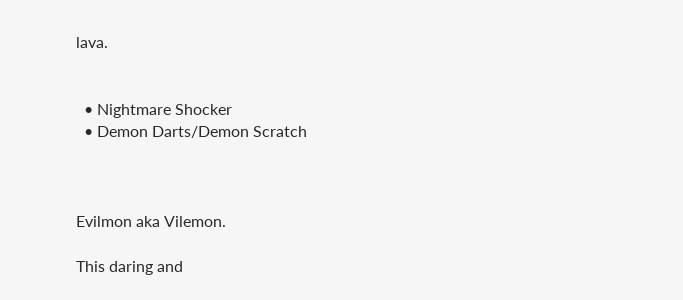lava.


  • Nightmare Shocker
  • Demon Darts/Demon Scratch



Evilmon aka Vilemon.

This daring and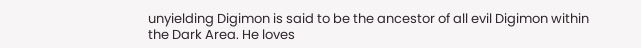unyielding Digimon is said to be the ancestor of all evil Digimon within the Dark Area. He loves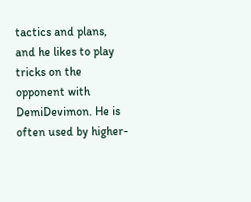tactics and plans, and he likes to play tricks on the opponent with DemiDevimon. He is often used by higher-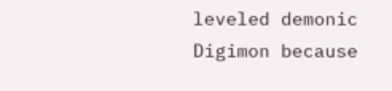leveled demonic Digimon because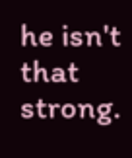he isn't that strong.